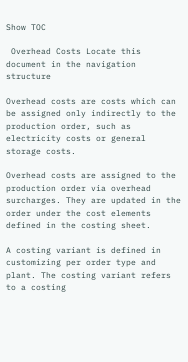Show TOC

 Overhead Costs Locate this document in the navigation structure

Overhead costs are costs which can be assigned only indirectly to the production order, such as electricity costs or general storage costs.

Overhead costs are assigned to the production order via overhead surcharges. They are updated in the order under the cost elements defined in the costing sheet.

A costing variant is defined in customizing per order type and plant. The costing variant refers to a costing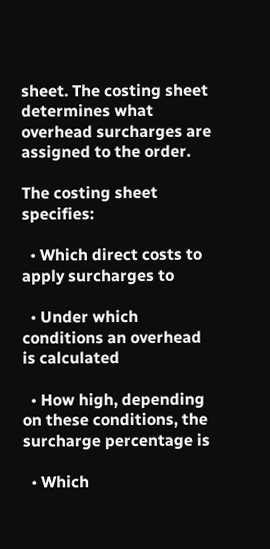sheet. The costing sheet determines what overhead surcharges are assigned to the order.

The costing sheet specifies:

  • Which direct costs to apply surcharges to

  • Under which conditions an overhead is calculated

  • How high, depending on these conditions, the surcharge percentage is

  • Which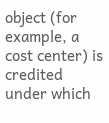object (for example, a cost center) is credited under which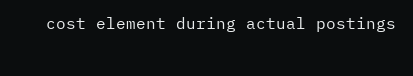cost element during actual postings